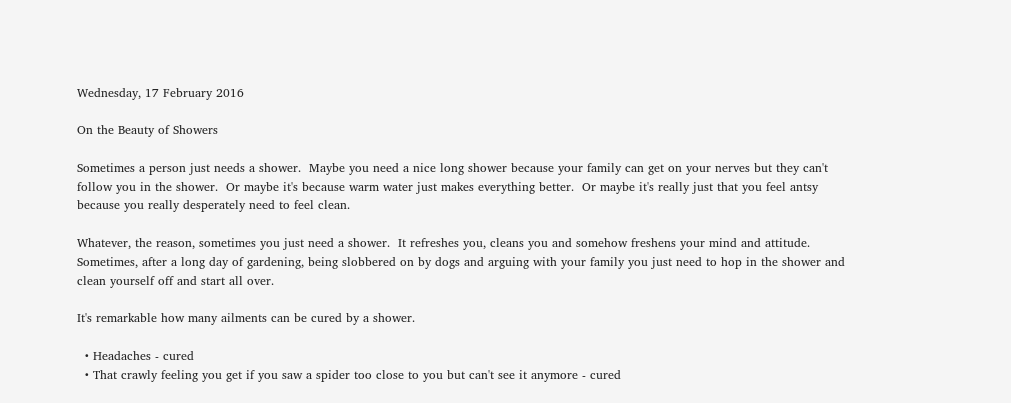Wednesday, 17 February 2016

On the Beauty of Showers

Sometimes a person just needs a shower.  Maybe you need a nice long shower because your family can get on your nerves but they can't follow you in the shower.  Or maybe it's because warm water just makes everything better.  Or maybe it's really just that you feel antsy because you really desperately need to feel clean.

Whatever, the reason, sometimes you just need a shower.  It refreshes you, cleans you and somehow freshens your mind and attitude.  Sometimes, after a long day of gardening, being slobbered on by dogs and arguing with your family you just need to hop in the shower and clean yourself off and start all over.

It's remarkable how many ailments can be cured by a shower.

  • Headaches - cured
  • That crawly feeling you get if you saw a spider too close to you but can't see it anymore - cured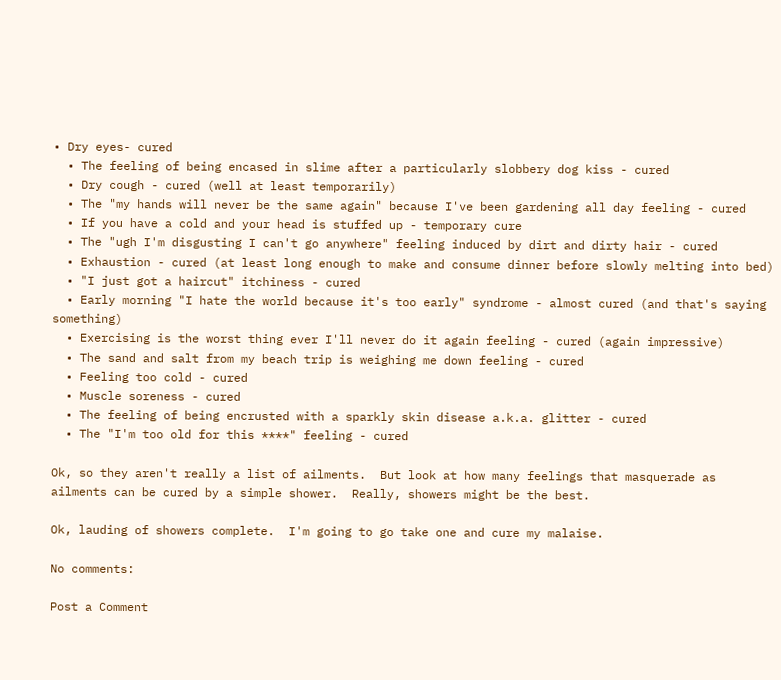• Dry eyes- cured
  • The feeling of being encased in slime after a particularly slobbery dog kiss - cured
  • Dry cough - cured (well at least temporarily)
  • The "my hands will never be the same again" because I've been gardening all day feeling - cured
  • If you have a cold and your head is stuffed up - temporary cure
  • The "ugh I'm disgusting I can't go anywhere" feeling induced by dirt and dirty hair - cured
  • Exhaustion - cured (at least long enough to make and consume dinner before slowly melting into bed)
  • "I just got a haircut" itchiness - cured
  • Early morning "I hate the world because it's too early" syndrome - almost cured (and that's saying something)
  • Exercising is the worst thing ever I'll never do it again feeling - cured (again impressive)
  • The sand and salt from my beach trip is weighing me down feeling - cured
  • Feeling too cold - cured
  • Muscle soreness - cured
  • The feeling of being encrusted with a sparkly skin disease a.k.a. glitter - cured
  • The "I'm too old for this ****" feeling - cured

Ok, so they aren't really a list of ailments.  But look at how many feelings that masquerade as ailments can be cured by a simple shower.  Really, showers might be the best.

Ok, lauding of showers complete.  I'm going to go take one and cure my malaise.

No comments:

Post a Comment